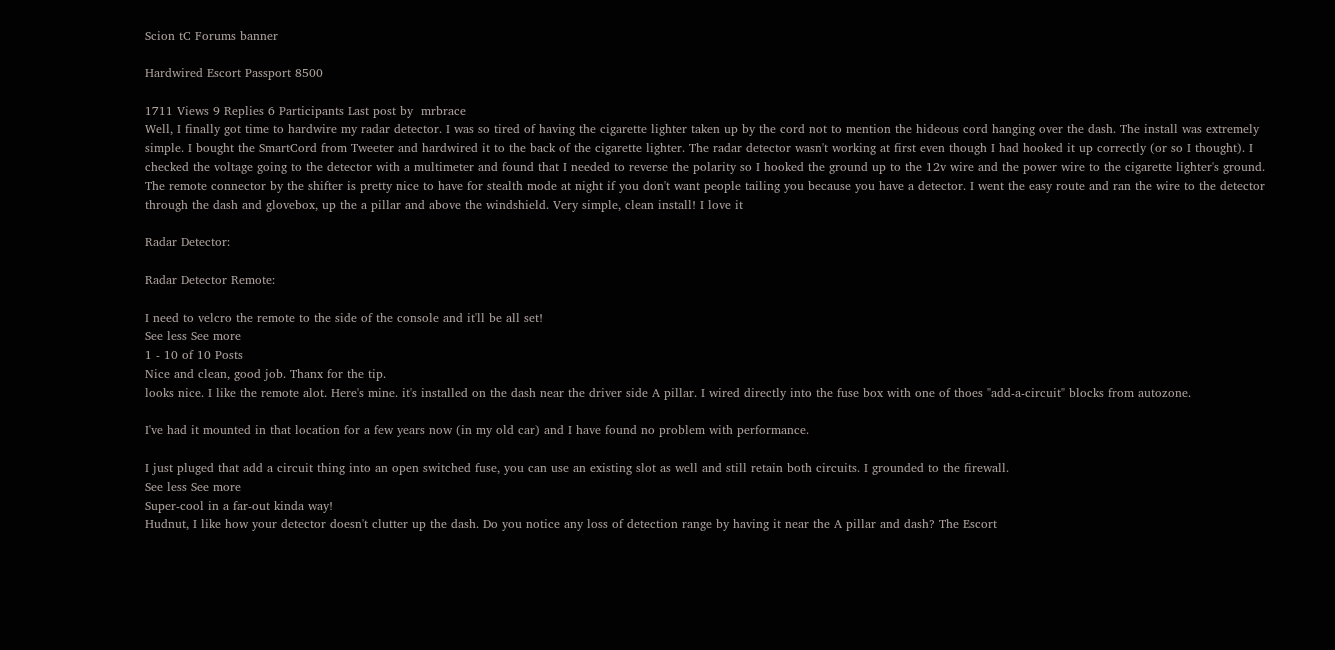Scion tC Forums banner

Hardwired Escort Passport 8500

1711 Views 9 Replies 6 Participants Last post by  mrbrace
Well, I finally got time to hardwire my radar detector. I was so tired of having the cigarette lighter taken up by the cord not to mention the hideous cord hanging over the dash. The install was extremely simple. I bought the SmartCord from Tweeter and hardwired it to the back of the cigarette lighter. The radar detector wasn't working at first even though I had hooked it up correctly (or so I thought). I checked the voltage going to the detector with a multimeter and found that I needed to reverse the polarity so I hooked the ground up to the 12v wire and the power wire to the cigarette lighter's ground. The remote connector by the shifter is pretty nice to have for stealth mode at night if you don't want people tailing you because you have a detector. I went the easy route and ran the wire to the detector through the dash and glovebox, up the a pillar and above the windshield. Very simple, clean install! I love it

Radar Detector:

Radar Detector Remote:

I need to velcro the remote to the side of the console and it'll be all set!
See less See more
1 - 10 of 10 Posts
Nice and clean, good job. Thanx for the tip.
looks nice. I like the remote alot. Here's mine. it's installed on the dash near the driver side A pillar. I wired directly into the fuse box with one of thoes "add-a-circuit" blocks from autozone.

I've had it mounted in that location for a few years now (in my old car) and I have found no problem with performance.

I just pluged that add a circuit thing into an open switched fuse, you can use an existing slot as well and still retain both circuits. I grounded to the firewall.
See less See more
Super-cool in a far-out kinda way!
Hudnut, I like how your detector doesn't clutter up the dash. Do you notice any loss of detection range by having it near the A pillar and dash? The Escort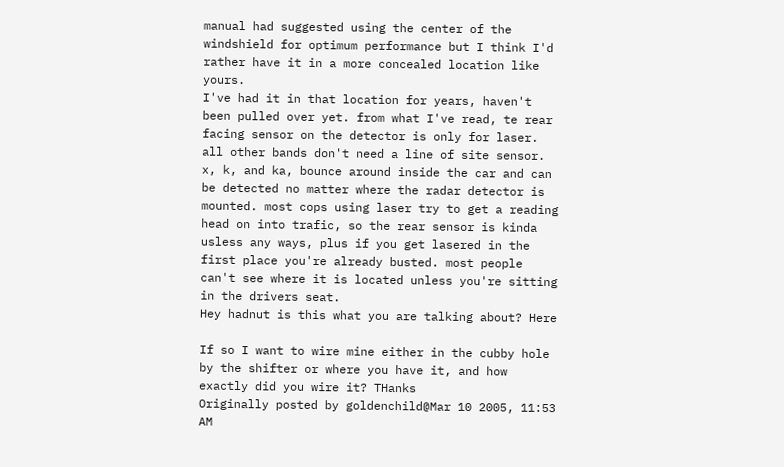manual had suggested using the center of the windshield for optimum performance but I think I'd rather have it in a more concealed location like yours.
I've had it in that location for years, haven't been pulled over yet. from what I've read, te rear facing sensor on the detector is only for laser. all other bands don't need a line of site sensor. x, k, and ka, bounce around inside the car and can be detected no matter where the radar detector is mounted. most cops using laser try to get a reading head on into trafic, so the rear sensor is kinda usless any ways, plus if you get lasered in the first place you're already busted. most people can't see where it is located unless you're sitting in the drivers seat.
Hey hadnut is this what you are talking about? Here

If so I want to wire mine either in the cubby hole by the shifter or where you have it, and how exactly did you wire it? THanks
Originally posted by goldenchild@Mar 10 2005, 11:53 AM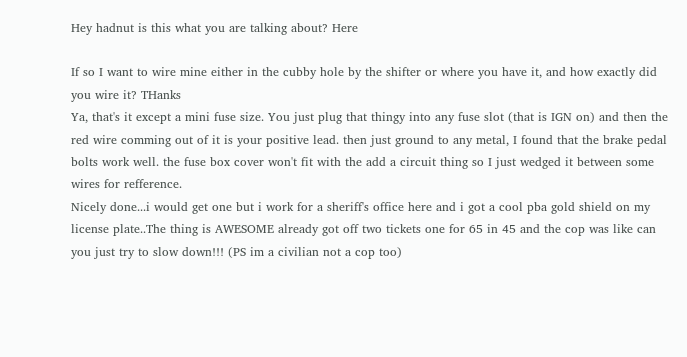Hey hadnut is this what you are talking about? Here

If so I want to wire mine either in the cubby hole by the shifter or where you have it, and how exactly did you wire it? THanks
Ya, that's it except a mini fuse size. You just plug that thingy into any fuse slot (that is IGN on) and then the red wire comming out of it is your positive lead. then just ground to any metal, I found that the brake pedal bolts work well. the fuse box cover won't fit with the add a circuit thing so I just wedged it between some wires for refference.
Nicely done...i would get one but i work for a sheriff's office here and i got a cool pba gold shield on my license plate..The thing is AWESOME already got off two tickets one for 65 in 45 and the cop was like can you just try to slow down!!! (PS im a civilian not a cop too)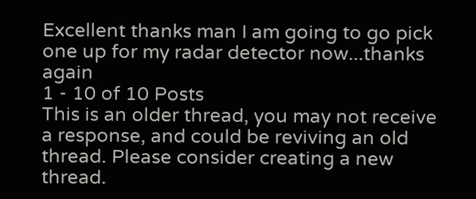Excellent thanks man I am going to go pick one up for my radar detector now...thanks again
1 - 10 of 10 Posts
This is an older thread, you may not receive a response, and could be reviving an old thread. Please consider creating a new thread.